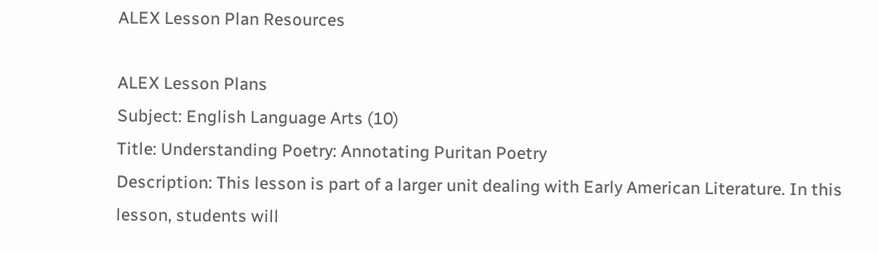ALEX Lesson Plan Resources

ALEX Lesson Plans
Subject: English Language Arts (10)
Title: Understanding Poetry: Annotating Puritan Poetry
Description: This lesson is part of a larger unit dealing with Early American Literature. In this lesson, students will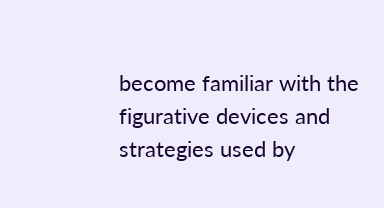become familiar with the figurative devices and strategies used by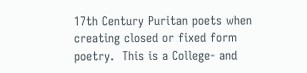17th Century Puritan poets when creating closed or fixed form poetry.  This is a College- and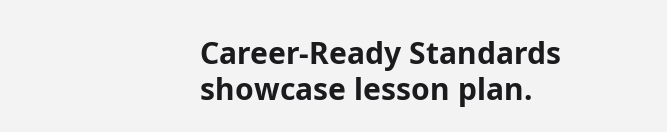Career-Ready Standards showcase lesson plan.